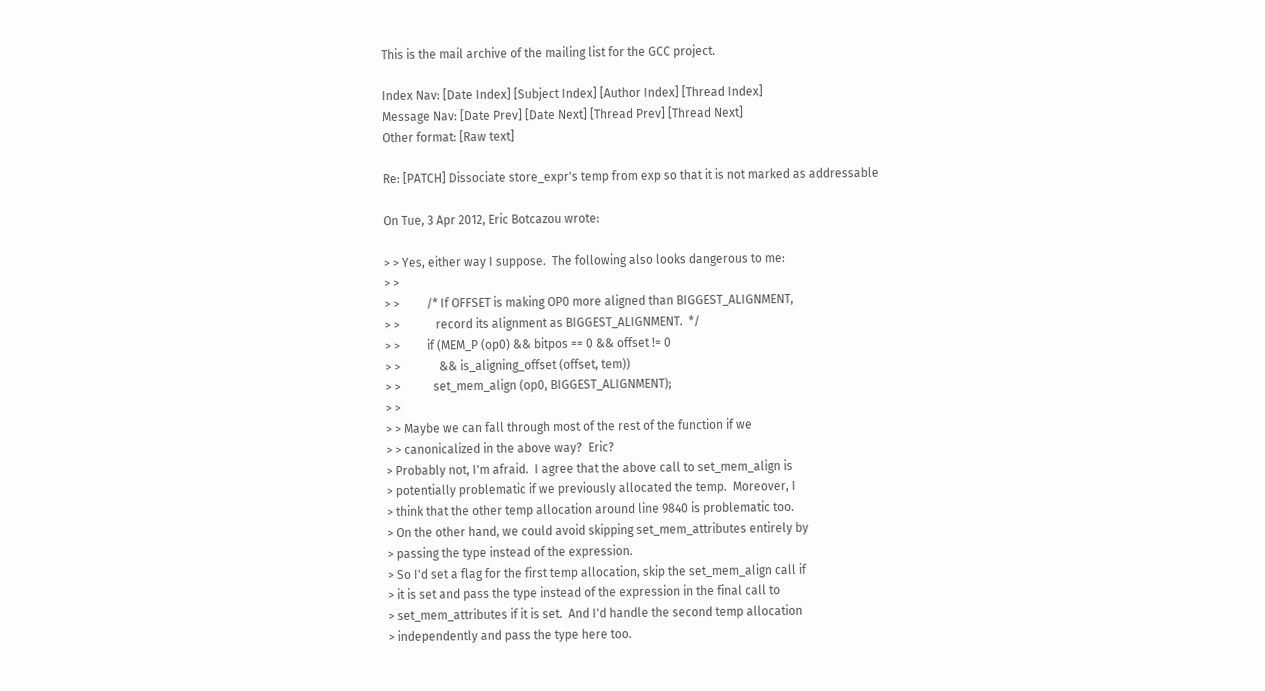This is the mail archive of the mailing list for the GCC project.

Index Nav: [Date Index] [Subject Index] [Author Index] [Thread Index]
Message Nav: [Date Prev] [Date Next] [Thread Prev] [Thread Next]
Other format: [Raw text]

Re: [PATCH] Dissociate store_expr's temp from exp so that it is not marked as addressable

On Tue, 3 Apr 2012, Eric Botcazou wrote:

> > Yes, either way I suppose.  The following also looks dangerous to me:
> >
> >         /* If OFFSET is making OP0 more aligned than BIGGEST_ALIGNMENT,
> >            record its alignment as BIGGEST_ALIGNMENT.  */
> >         if (MEM_P (op0) && bitpos == 0 && offset != 0
> >             && is_aligning_offset (offset, tem))
> >           set_mem_align (op0, BIGGEST_ALIGNMENT);
> >
> > Maybe we can fall through most of the rest of the function if we
> > canonicalized in the above way?  Eric?
> Probably not, I'm afraid.  I agree that the above call to set_mem_align is
> potentially problematic if we previously allocated the temp.  Moreover, I
> think that the other temp allocation around line 9840 is problematic too.
> On the other hand, we could avoid skipping set_mem_attributes entirely by
> passing the type instead of the expression.
> So I'd set a flag for the first temp allocation, skip the set_mem_align call if
> it is set and pass the type instead of the expression in the final call to
> set_mem_attributes if it is set.  And I'd handle the second temp allocation
> independently and pass the type here too.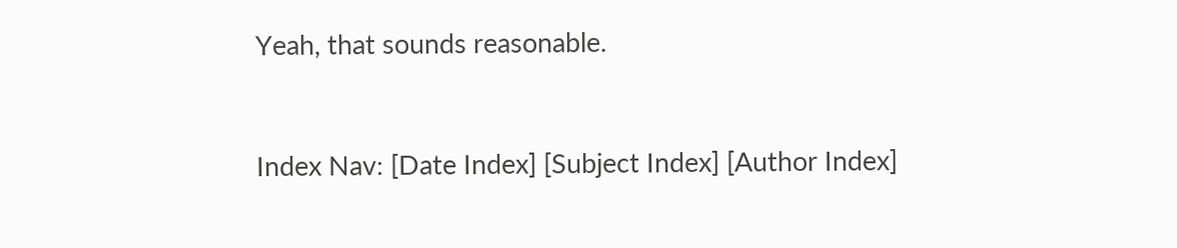Yeah, that sounds reasonable.


Index Nav: [Date Index] [Subject Index] [Author Index]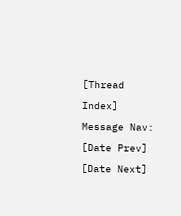[Thread Index]
Message Nav: [Date Prev] [Date Next]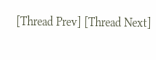[Thread Prev] [Thread Next]